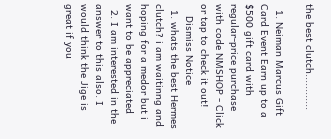the best clutch............

  1. Neiman Marcus Gift Card Event Earn up to a $500 gift card with regular-price purchase with code NMSHOP - Click or tap to check it out!
    Dismiss Notice
  1. whats the best Hermes clutch? i am waitinng and hoping for a medor but i want to be appreciated
  2. I am interested in the answer to this also. I would think the Jige is great if you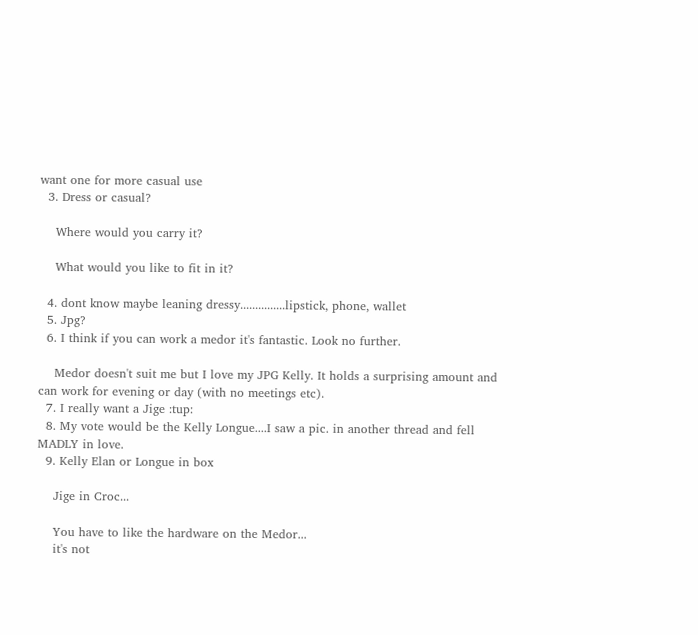want one for more casual use
  3. Dress or casual?

    Where would you carry it?

    What would you like to fit in it?

  4. dont know maybe leaning dressy...............lipstick, phone, wallet
  5. Jpg?
  6. I think if you can work a medor it's fantastic. Look no further.

    Medor doesn't suit me but I love my JPG Kelly. It holds a surprising amount and can work for evening or day (with no meetings etc).
  7. I really want a Jige :tup:
  8. My vote would be the Kelly Longue....I saw a pic. in another thread and fell MADLY in love.
  9. Kelly Elan or Longue in box

    Jige in Croc...

    You have to like the hardware on the Medor...
    it's not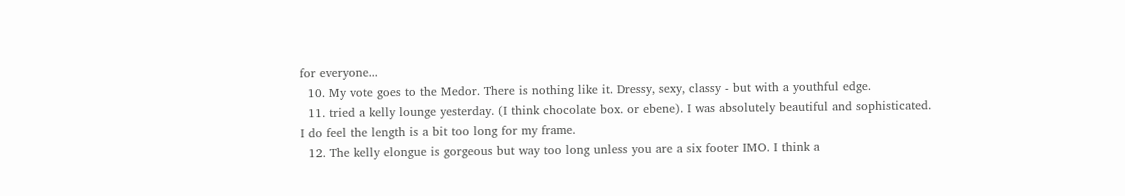for everyone...
  10. My vote goes to the Medor. There is nothing like it. Dressy, sexy, classy - but with a youthful edge.
  11. tried a kelly lounge yesterday. (I think chocolate box. or ebene). I was absolutely beautiful and sophisticated. I do feel the length is a bit too long for my frame.
  12. The kelly elongue is gorgeous but way too long unless you are a six footer IMO. I think a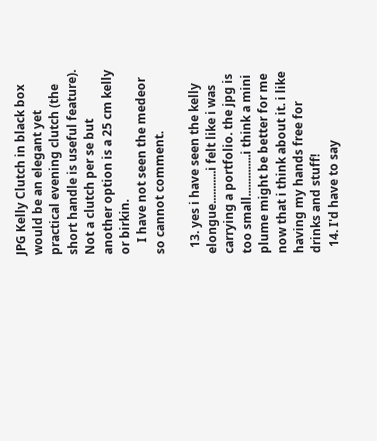JPG Kelly Clutch in black box would be an elegant yet practical evening clutch (the short handle is useful feature). Not a clutch per se but another option is a 25 cm kelly or birkin.
    I have not seen the medeor so cannot comment.

  13. yes i have seen the kelly elongue...........i felt like i was carrying a portfolio. the jpg is too small..............i think a mini plume might be better for me now that i think about it. i like having my hands free for drinks and stuff!
  14. I'd have to say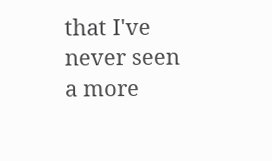that I've never seen a more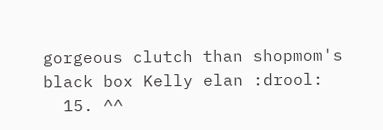gorgeous clutch than shopmom's black box Kelly elan :drool:
  15. ^^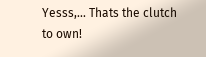Yesss,... Thats the clutch to own!